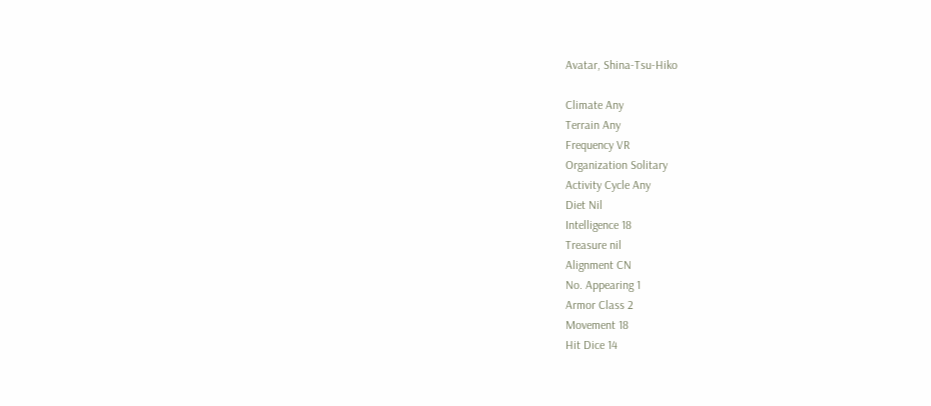Avatar, Shina-Tsu-Hiko

Climate Any
Terrain Any
Frequency VR
Organization Solitary
Activity Cycle Any
Diet Nil
Intelligence 18
Treasure nil
Alignment CN
No. Appearing 1
Armor Class 2
Movement 18
Hit Dice 14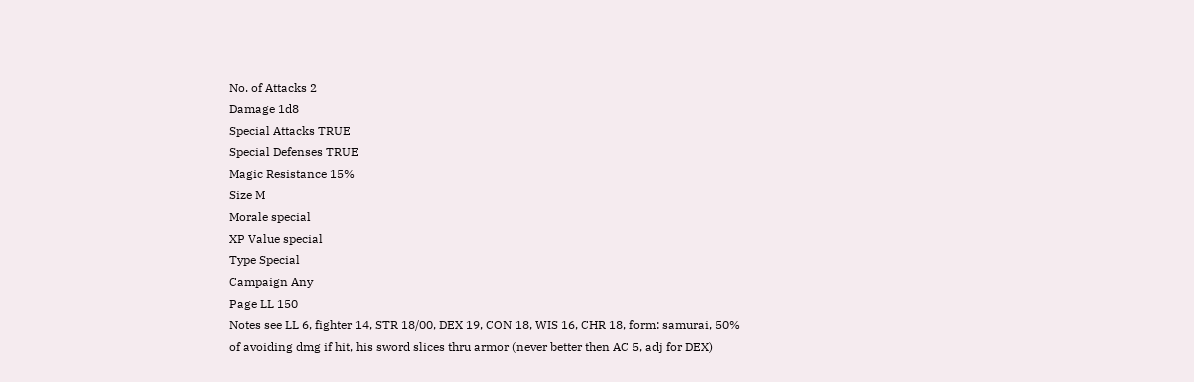No. of Attacks 2
Damage 1d8
Special Attacks TRUE
Special Defenses TRUE
Magic Resistance 15%
Size M
Morale special
XP Value special
Type Special
Campaign Any
Page LL 150
Notes see LL 6, fighter 14, STR 18/00, DEX 19, CON 18, WIS 16, CHR 18, form: samurai, 50% of avoiding dmg if hit, his sword slices thru armor (never better then AC 5, adj for DEX)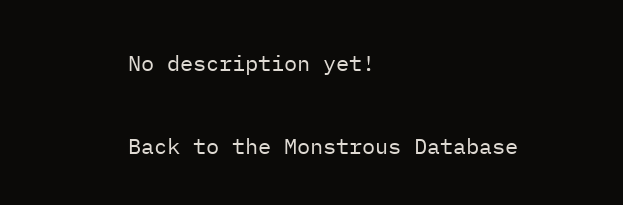No description yet!

Back to the Monstrous Database